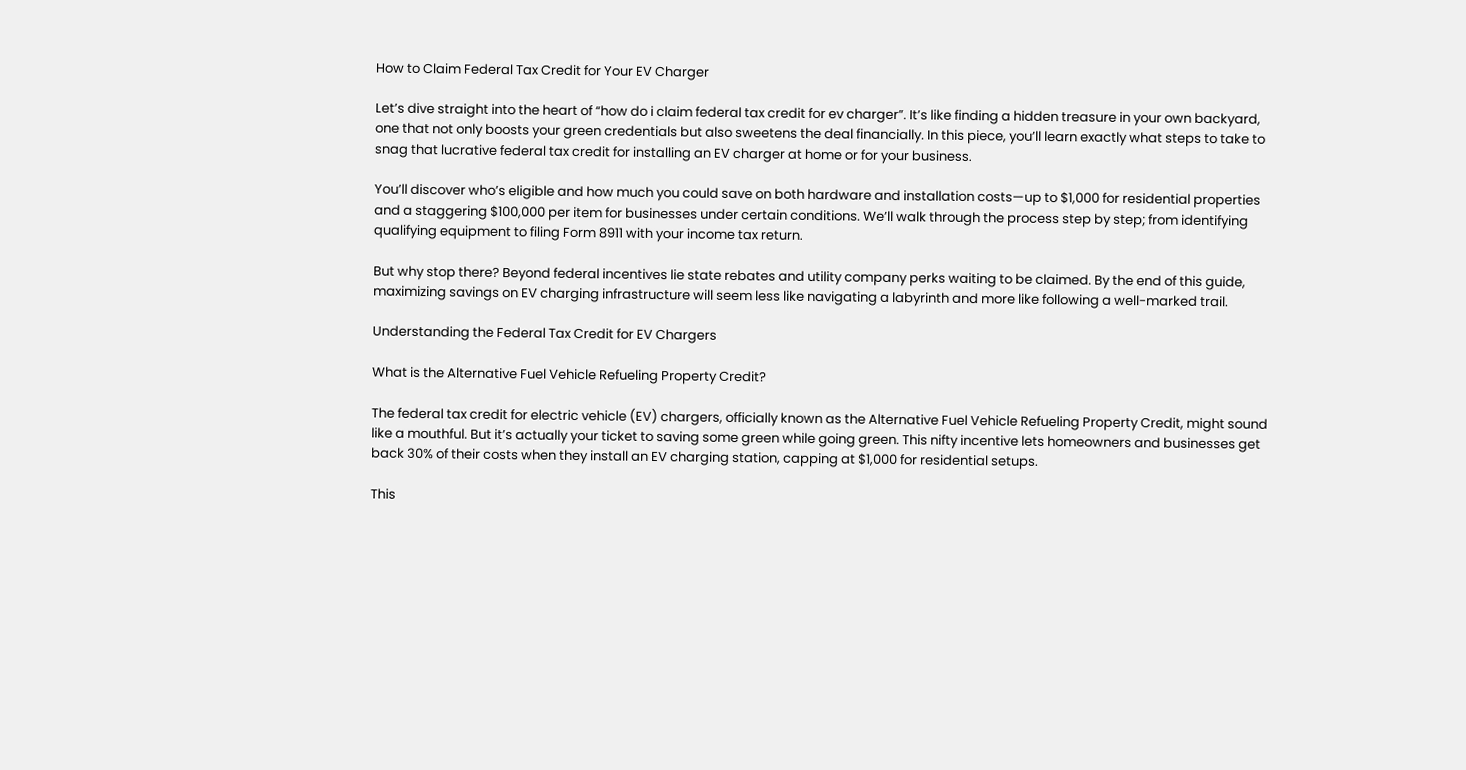How to Claim Federal Tax Credit for Your EV Charger

Let’s dive straight into the heart of “how do i claim federal tax credit for ev charger”. It’s like finding a hidden treasure in your own backyard, one that not only boosts your green credentials but also sweetens the deal financially. In this piece, you’ll learn exactly what steps to take to snag that lucrative federal tax credit for installing an EV charger at home or for your business.

You’ll discover who’s eligible and how much you could save on both hardware and installation costs—up to $1,000 for residential properties and a staggering $100,000 per item for businesses under certain conditions. We’ll walk through the process step by step; from identifying qualifying equipment to filing Form 8911 with your income tax return.

But why stop there? Beyond federal incentives lie state rebates and utility company perks waiting to be claimed. By the end of this guide, maximizing savings on EV charging infrastructure will seem less like navigating a labyrinth and more like following a well-marked trail.

Understanding the Federal Tax Credit for EV Chargers

What is the Alternative Fuel Vehicle Refueling Property Credit?

The federal tax credit for electric vehicle (EV) chargers, officially known as the Alternative Fuel Vehicle Refueling Property Credit, might sound like a mouthful. But it’s actually your ticket to saving some green while going green. This nifty incentive lets homeowners and businesses get back 30% of their costs when they install an EV charging station, capping at $1,000 for residential setups.

This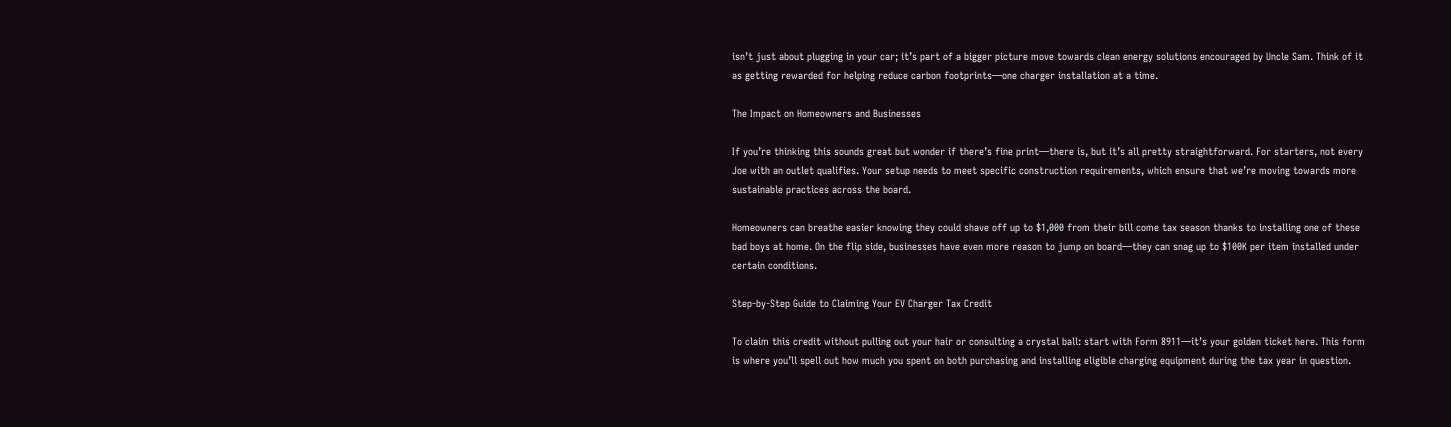isn’t just about plugging in your car; it’s part of a bigger picture move towards clean energy solutions encouraged by Uncle Sam. Think of it as getting rewarded for helping reduce carbon footprints—one charger installation at a time.

The Impact on Homeowners and Businesses

If you’re thinking this sounds great but wonder if there’s fine print—there is, but it’s all pretty straightforward. For starters, not every Joe with an outlet qualifies. Your setup needs to meet specific construction requirements, which ensure that we’re moving towards more sustainable practices across the board.

Homeowners can breathe easier knowing they could shave off up to $1,000 from their bill come tax season thanks to installing one of these bad boys at home. On the flip side, businesses have even more reason to jump on board—they can snag up to $100K per item installed under certain conditions.

Step-by-Step Guide to Claiming Your EV Charger Tax Credit

To claim this credit without pulling out your hair or consulting a crystal ball: start with Form 8911—it’s your golden ticket here. This form is where you’ll spell out how much you spent on both purchasing and installing eligible charging equipment during the tax year in question.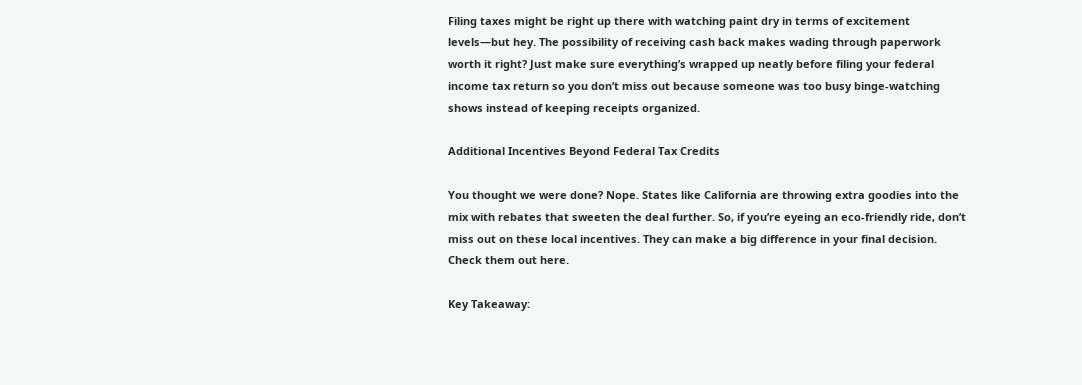Filing taxes might be right up there with watching paint dry in terms of excitement levels—but hey. The possibility of receiving cash back makes wading through paperwork worth it right? Just make sure everything’s wrapped up neatly before filing your federal income tax return so you don’t miss out because someone was too busy binge-watching shows instead of keeping receipts organized.

Additional Incentives Beyond Federal Tax Credits

You thought we were done? Nope. States like California are throwing extra goodies into the mix with rebates that sweeten the deal further. So, if you’re eyeing an eco-friendly ride, don’t miss out on these local incentives. They can make a big difference in your final decision. Check them out here.

Key Takeaway: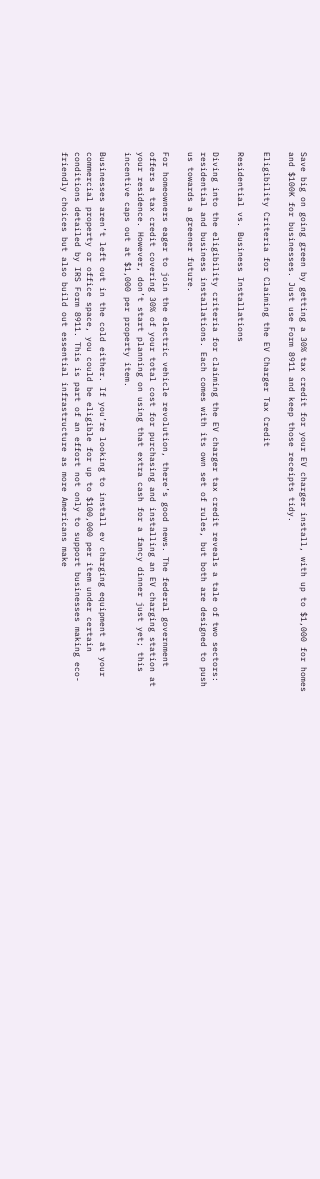Save big on going green by getting a 30% tax credit for your EV charger install, with up to $1,000 for homes and $100K for businesses. Just use Form 8911 and keep those receipts tidy.

Eligibility Criteria for Claiming the EV Charger Tax Credit

Residential vs. Business Installations

Diving into the eligibility criteria for claiming the EV charger tax credit reveals a tale of two sectors: residential and business installations. Each comes with its own set of rules, but both are designed to push us towards a greener future.

For homeowners eager to join the electric vehicle revolution, there’s good news. The federal government offers a tax credit covering 30% of your total cost for purchasing and installing an EV charging station at your residence. However, don’t start planning on using that extra cash for a fancy dinner just yet; this incentive caps out at $1,000 per property item.

Businesses aren’t left out in the cold either. If you’re looking to install ev charging equipment at your commercial property or office space, you could be eligible for up to $100,000 per item under certain conditions detailed by IRS Form 8911. This is part of an effort not only to support businesses making eco-friendly choices but also build out essential infrastructure as more Americans make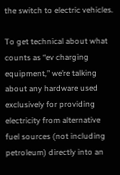the switch to electric vehicles.

To get technical about what counts as “ev charging equipment,” we’re talking about any hardware used exclusively for providing electricity from alternative fuel sources (not including petroleum) directly into an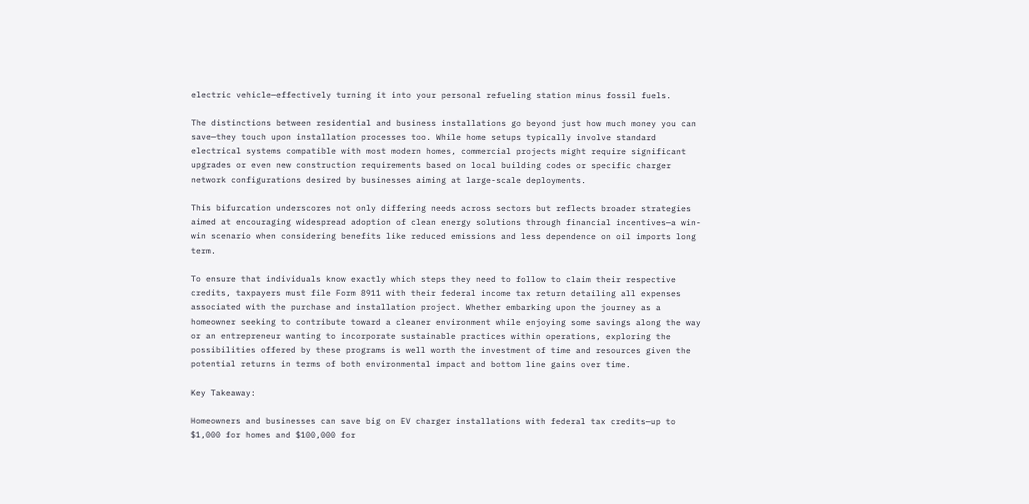electric vehicle—effectively turning it into your personal refueling station minus fossil fuels.

The distinctions between residential and business installations go beyond just how much money you can save—they touch upon installation processes too. While home setups typically involve standard electrical systems compatible with most modern homes, commercial projects might require significant upgrades or even new construction requirements based on local building codes or specific charger network configurations desired by businesses aiming at large-scale deployments.

This bifurcation underscores not only differing needs across sectors but reflects broader strategies aimed at encouraging widespread adoption of clean energy solutions through financial incentives—a win-win scenario when considering benefits like reduced emissions and less dependence on oil imports long term.

To ensure that individuals know exactly which steps they need to follow to claim their respective credits, taxpayers must file Form 8911 with their federal income tax return detailing all expenses associated with the purchase and installation project. Whether embarking upon the journey as a homeowner seeking to contribute toward a cleaner environment while enjoying some savings along the way or an entrepreneur wanting to incorporate sustainable practices within operations, exploring the possibilities offered by these programs is well worth the investment of time and resources given the potential returns in terms of both environmental impact and bottom line gains over time.

Key Takeaway:

Homeowners and businesses can save big on EV charger installations with federal tax credits—up to $1,000 for homes and $100,000 for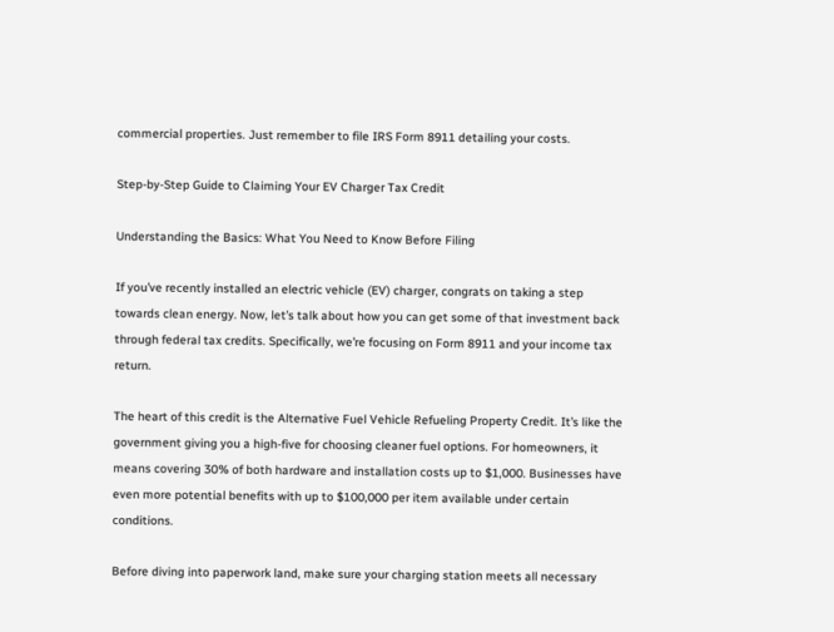commercial properties. Just remember to file IRS Form 8911 detailing your costs.

Step-by-Step Guide to Claiming Your EV Charger Tax Credit

Understanding the Basics: What You Need to Know Before Filing

If you’ve recently installed an electric vehicle (EV) charger, congrats on taking a step towards clean energy. Now, let’s talk about how you can get some of that investment back through federal tax credits. Specifically, we’re focusing on Form 8911 and your income tax return.

The heart of this credit is the Alternative Fuel Vehicle Refueling Property Credit. It’s like the government giving you a high-five for choosing cleaner fuel options. For homeowners, it means covering 30% of both hardware and installation costs up to $1,000. Businesses have even more potential benefits with up to $100,000 per item available under certain conditions.

Before diving into paperwork land, make sure your charging station meets all necessary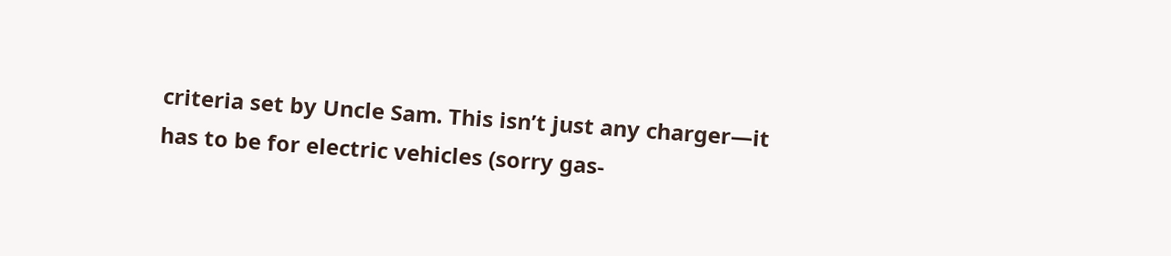criteria set by Uncle Sam. This isn’t just any charger—it has to be for electric vehicles (sorry gas-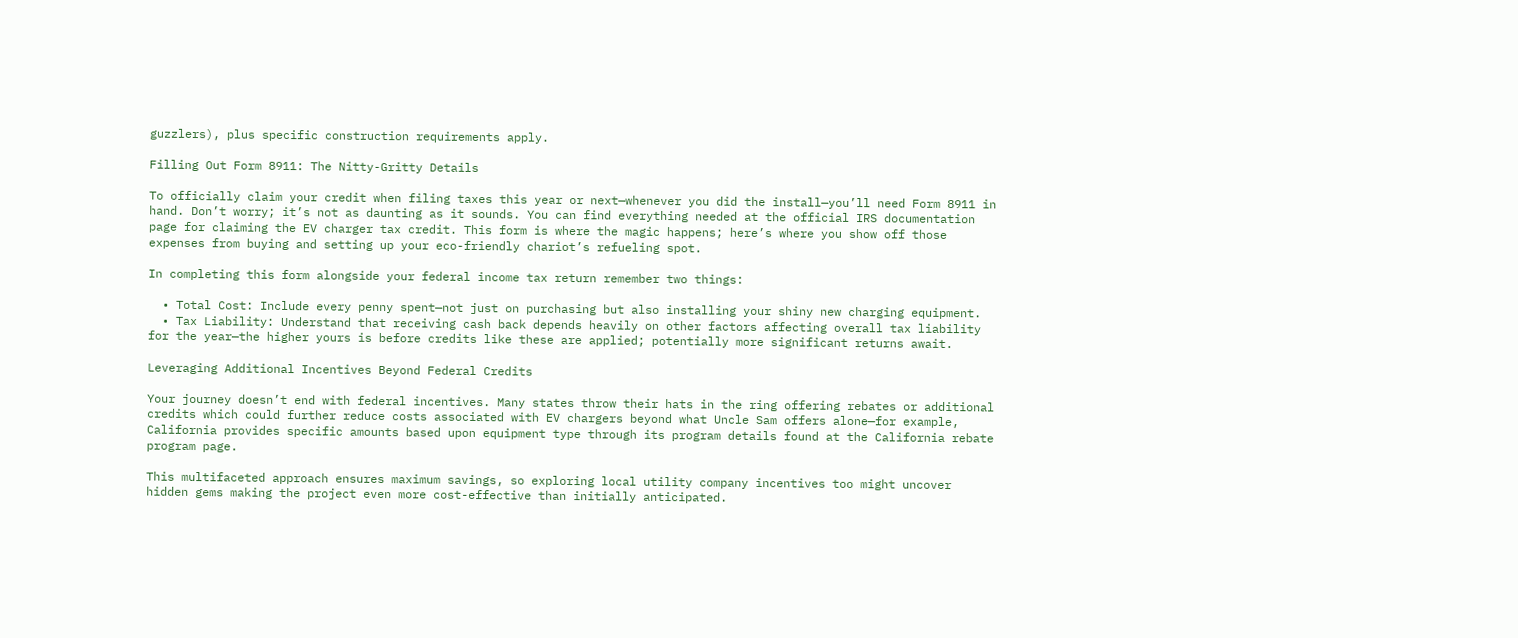guzzlers), plus specific construction requirements apply.

Filling Out Form 8911: The Nitty-Gritty Details

To officially claim your credit when filing taxes this year or next—whenever you did the install—you’ll need Form 8911 in hand. Don’t worry; it’s not as daunting as it sounds. You can find everything needed at the official IRS documentation page for claiming the EV charger tax credit. This form is where the magic happens; here’s where you show off those expenses from buying and setting up your eco-friendly chariot’s refueling spot.

In completing this form alongside your federal income tax return remember two things:

  • Total Cost: Include every penny spent—not just on purchasing but also installing your shiny new charging equipment.
  • Tax Liability: Understand that receiving cash back depends heavily on other factors affecting overall tax liability for the year—the higher yours is before credits like these are applied; potentially more significant returns await.

Leveraging Additional Incentives Beyond Federal Credits

Your journey doesn’t end with federal incentives. Many states throw their hats in the ring offering rebates or additional credits which could further reduce costs associated with EV chargers beyond what Uncle Sam offers alone—for example, California provides specific amounts based upon equipment type through its program details found at the California rebate program page.

This multifaceted approach ensures maximum savings, so exploring local utility company incentives too might uncover hidden gems making the project even more cost-effective than initially anticipated.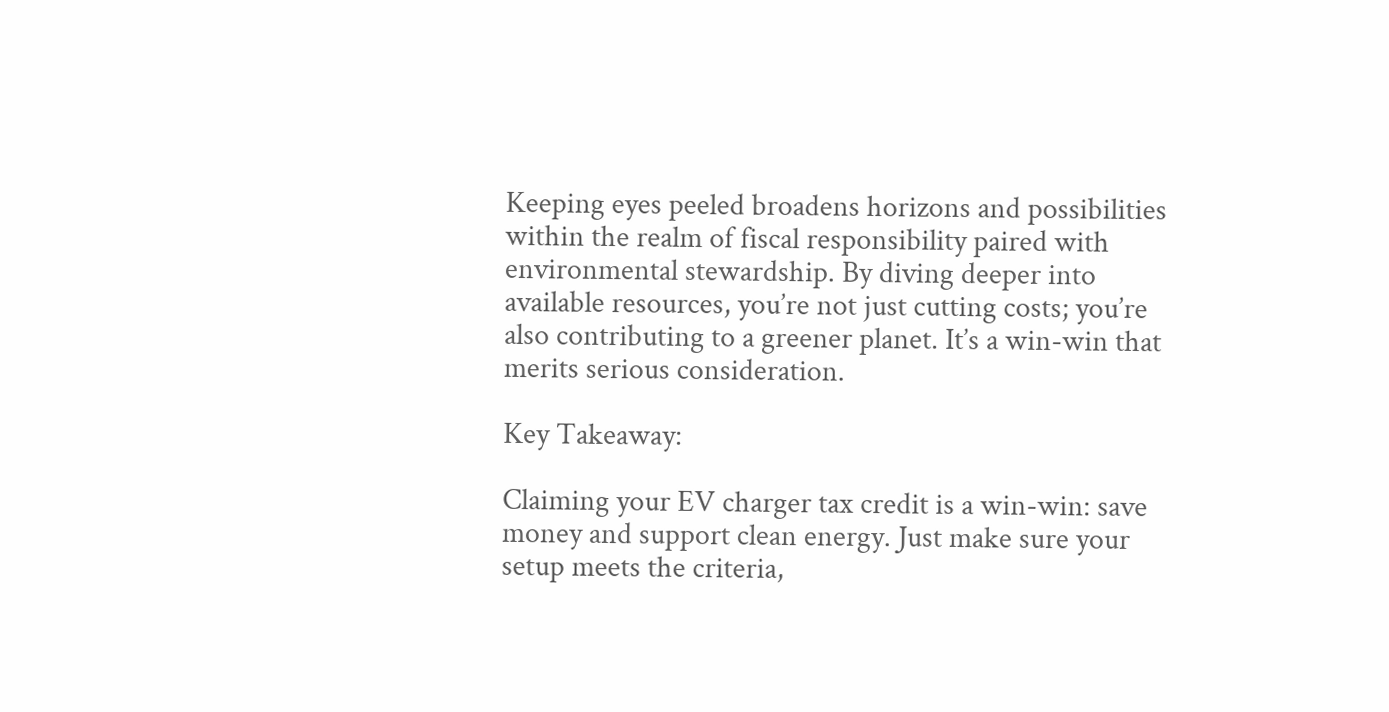Keeping eyes peeled broadens horizons and possibilities within the realm of fiscal responsibility paired with environmental stewardship. By diving deeper into available resources, you’re not just cutting costs; you’re also contributing to a greener planet. It’s a win-win that merits serious consideration.

Key Takeaway:

Claiming your EV charger tax credit is a win-win: save money and support clean energy. Just make sure your setup meets the criteria,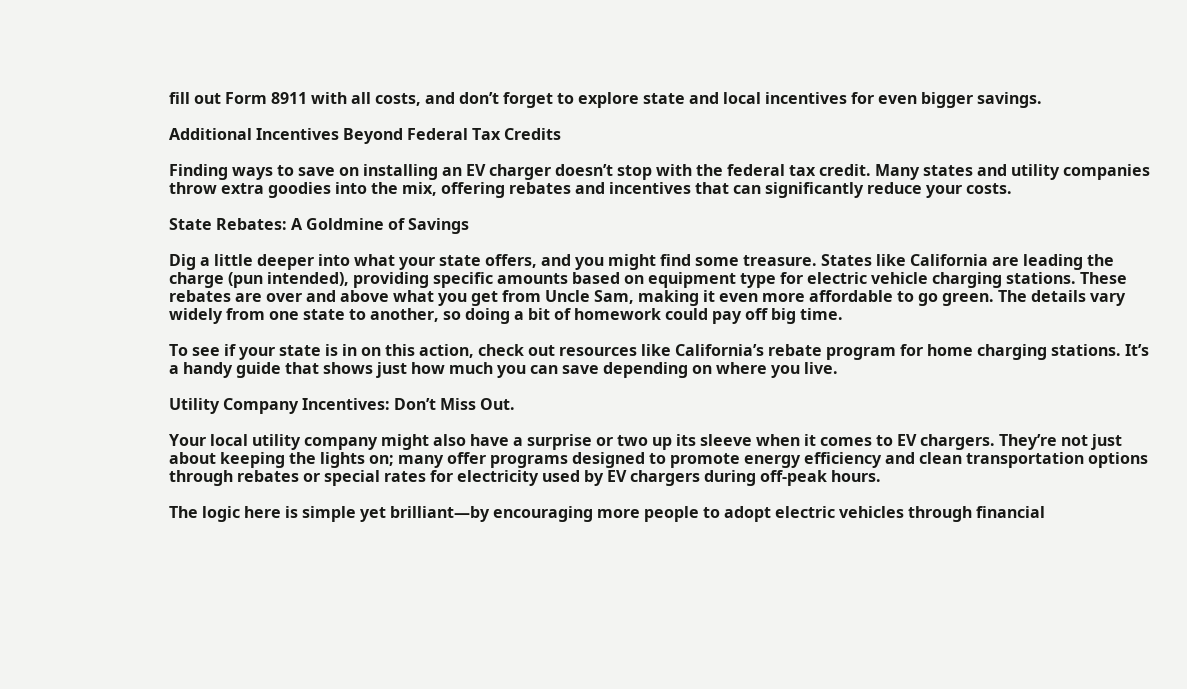fill out Form 8911 with all costs, and don’t forget to explore state and local incentives for even bigger savings.

Additional Incentives Beyond Federal Tax Credits

Finding ways to save on installing an EV charger doesn’t stop with the federal tax credit. Many states and utility companies throw extra goodies into the mix, offering rebates and incentives that can significantly reduce your costs.

State Rebates: A Goldmine of Savings

Dig a little deeper into what your state offers, and you might find some treasure. States like California are leading the charge (pun intended), providing specific amounts based on equipment type for electric vehicle charging stations. These rebates are over and above what you get from Uncle Sam, making it even more affordable to go green. The details vary widely from one state to another, so doing a bit of homework could pay off big time.

To see if your state is in on this action, check out resources like California’s rebate program for home charging stations. It’s a handy guide that shows just how much you can save depending on where you live.

Utility Company Incentives: Don’t Miss Out.

Your local utility company might also have a surprise or two up its sleeve when it comes to EV chargers. They’re not just about keeping the lights on; many offer programs designed to promote energy efficiency and clean transportation options through rebates or special rates for electricity used by EV chargers during off-peak hours.

The logic here is simple yet brilliant—by encouraging more people to adopt electric vehicles through financial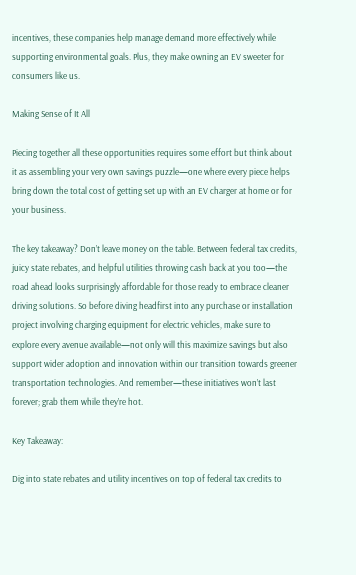incentives, these companies help manage demand more effectively while supporting environmental goals. Plus, they make owning an EV sweeter for consumers like us.

Making Sense of It All

Piecing together all these opportunities requires some effort but think about it as assembling your very own savings puzzle—one where every piece helps bring down the total cost of getting set up with an EV charger at home or for your business.

The key takeaway? Don’t leave money on the table. Between federal tax credits, juicy state rebates, and helpful utilities throwing cash back at you too—the road ahead looks surprisingly affordable for those ready to embrace cleaner driving solutions. So before diving headfirst into any purchase or installation project involving charging equipment for electric vehicles, make sure to explore every avenue available—not only will this maximize savings but also support wider adoption and innovation within our transition towards greener transportation technologies. And remember—these initiatives won’t last forever; grab them while they’re hot.

Key Takeaway:

Dig into state rebates and utility incentives on top of federal tax credits to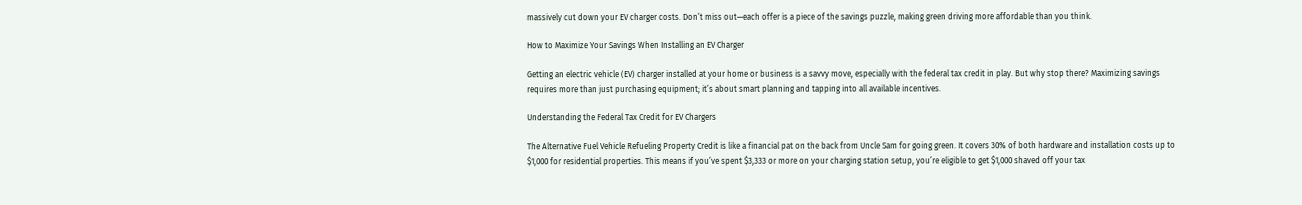massively cut down your EV charger costs. Don’t miss out—each offer is a piece of the savings puzzle, making green driving more affordable than you think.

How to Maximize Your Savings When Installing an EV Charger

Getting an electric vehicle (EV) charger installed at your home or business is a savvy move, especially with the federal tax credit in play. But why stop there? Maximizing savings requires more than just purchasing equipment; it’s about smart planning and tapping into all available incentives.

Understanding the Federal Tax Credit for EV Chargers

The Alternative Fuel Vehicle Refueling Property Credit is like a financial pat on the back from Uncle Sam for going green. It covers 30% of both hardware and installation costs up to $1,000 for residential properties. This means if you’ve spent $3,333 or more on your charging station setup, you’re eligible to get $1,000 shaved off your tax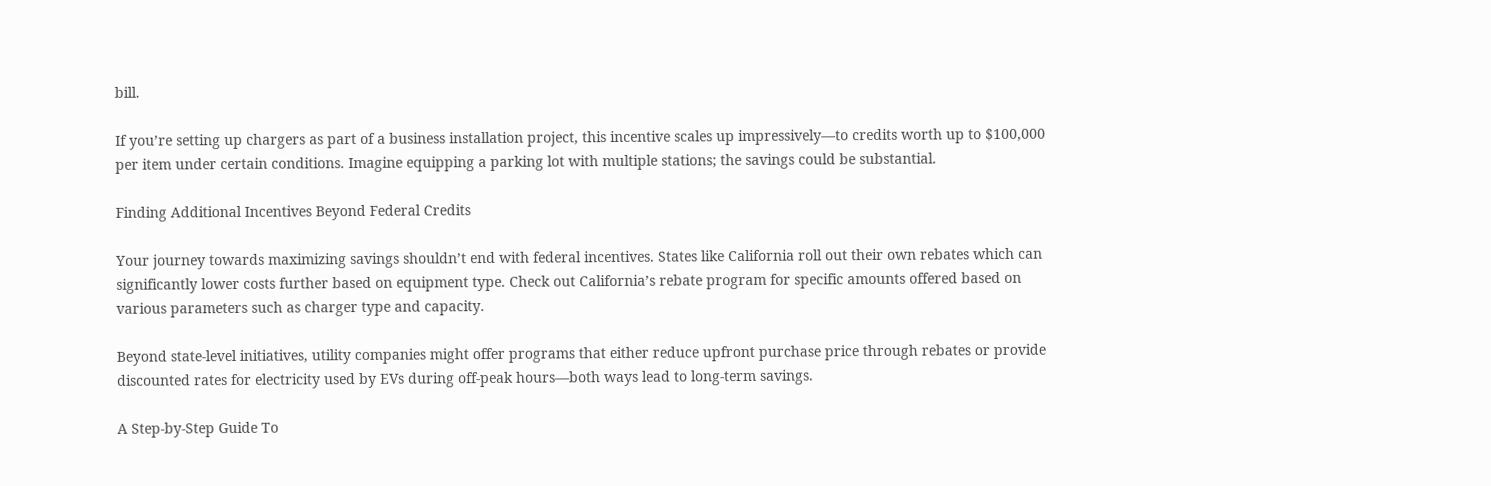bill.

If you’re setting up chargers as part of a business installation project, this incentive scales up impressively—to credits worth up to $100,000 per item under certain conditions. Imagine equipping a parking lot with multiple stations; the savings could be substantial.

Finding Additional Incentives Beyond Federal Credits

Your journey towards maximizing savings shouldn’t end with federal incentives. States like California roll out their own rebates which can significantly lower costs further based on equipment type. Check out California’s rebate program for specific amounts offered based on various parameters such as charger type and capacity.

Beyond state-level initiatives, utility companies might offer programs that either reduce upfront purchase price through rebates or provide discounted rates for electricity used by EVs during off-peak hours—both ways lead to long-term savings.

A Step-by-Step Guide To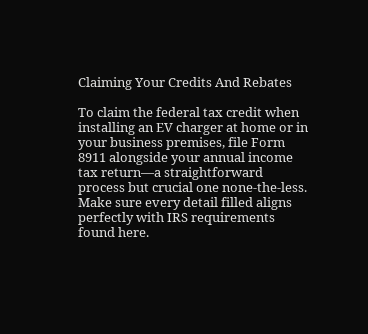Claiming Your Credits And Rebates

To claim the federal tax credit when installing an EV charger at home or in your business premises, file Form 8911 alongside your annual income tax return—a straightforward process but crucial one none-the-less. Make sure every detail filled aligns perfectly with IRS requirements found here.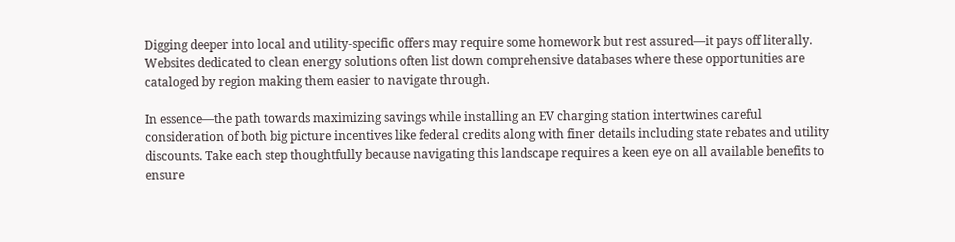Digging deeper into local and utility-specific offers may require some homework but rest assured—it pays off literally. Websites dedicated to clean energy solutions often list down comprehensive databases where these opportunities are cataloged by region making them easier to navigate through.

In essence—the path towards maximizing savings while installing an EV charging station intertwines careful consideration of both big picture incentives like federal credits along with finer details including state rebates and utility discounts. Take each step thoughtfully because navigating this landscape requires a keen eye on all available benefits to ensure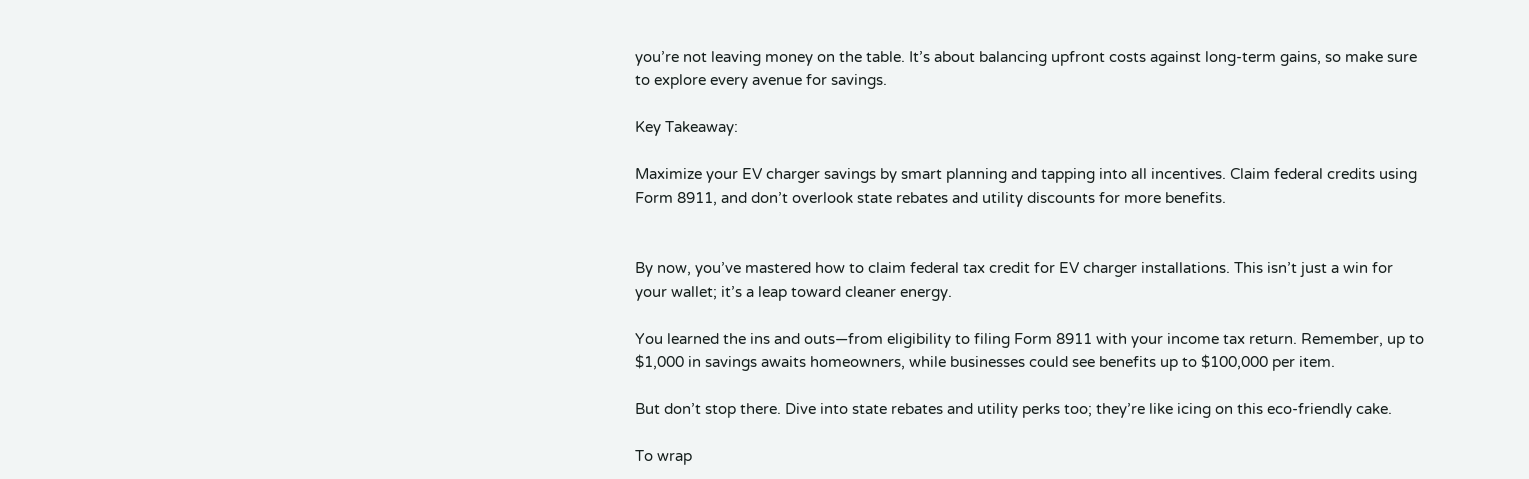you’re not leaving money on the table. It’s about balancing upfront costs against long-term gains, so make sure to explore every avenue for savings.

Key Takeaway:

Maximize your EV charger savings by smart planning and tapping into all incentives. Claim federal credits using Form 8911, and don’t overlook state rebates and utility discounts for more benefits.


By now, you’ve mastered how to claim federal tax credit for EV charger installations. This isn’t just a win for your wallet; it’s a leap toward cleaner energy.

You learned the ins and outs—from eligibility to filing Form 8911 with your income tax return. Remember, up to $1,000 in savings awaits homeowners, while businesses could see benefits up to $100,000 per item.

But don’t stop there. Dive into state rebates and utility perks too; they’re like icing on this eco-friendly cake.

To wrap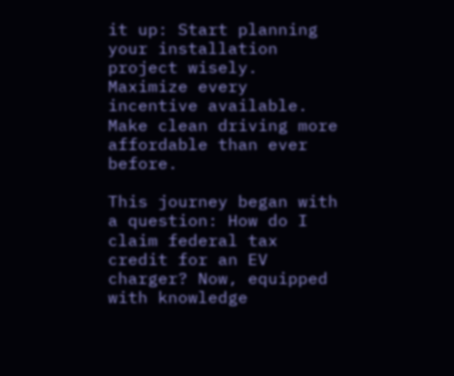it up: Start planning your installation project wisely. Maximize every incentive available. Make clean driving more affordable than ever before.

This journey began with a question: How do I claim federal tax credit for an EV charger? Now, equipped with knowledge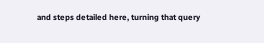and steps detailed here, turning that query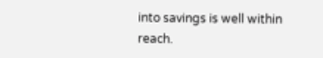into savings is well within reach.